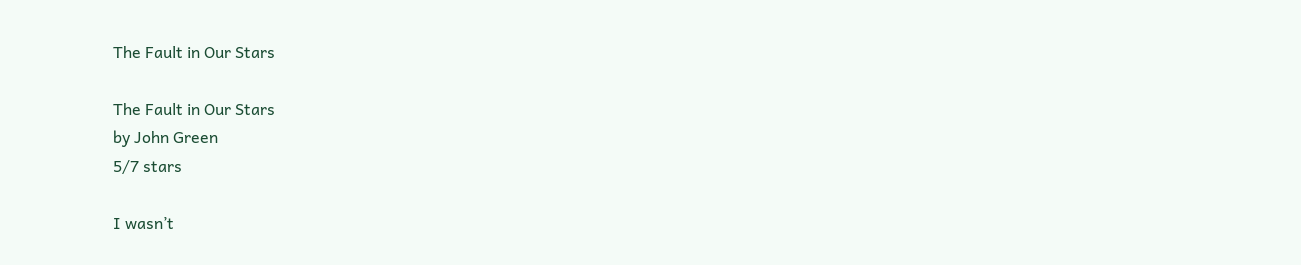The Fault in Our Stars

The Fault in Our Stars
by John Green
5/7 stars

I wasn’t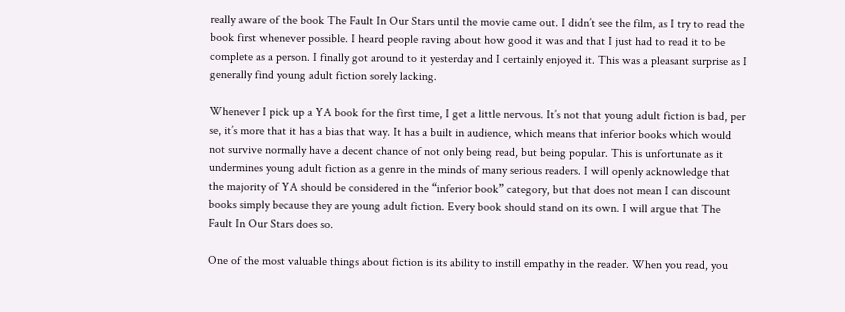really aware of the book The Fault In Our Stars until the movie came out. I didn’t see the film, as I try to read the book first whenever possible. I heard people raving about how good it was and that I just had to read it to be complete as a person. I finally got around to it yesterday and I certainly enjoyed it. This was a pleasant surprise as I generally find young adult fiction sorely lacking.

Whenever I pick up a YA book for the first time, I get a little nervous. It’s not that young adult fiction is bad, per se, it’s more that it has a bias that way. It has a built in audience, which means that inferior books which would not survive normally have a decent chance of not only being read, but being popular. This is unfortunate as it undermines young adult fiction as a genre in the minds of many serious readers. I will openly acknowledge that the majority of YA should be considered in the “inferior book” category, but that does not mean I can discount books simply because they are young adult fiction. Every book should stand on its own. I will argue that The Fault In Our Stars does so.

One of the most valuable things about fiction is its ability to instill empathy in the reader. When you read, you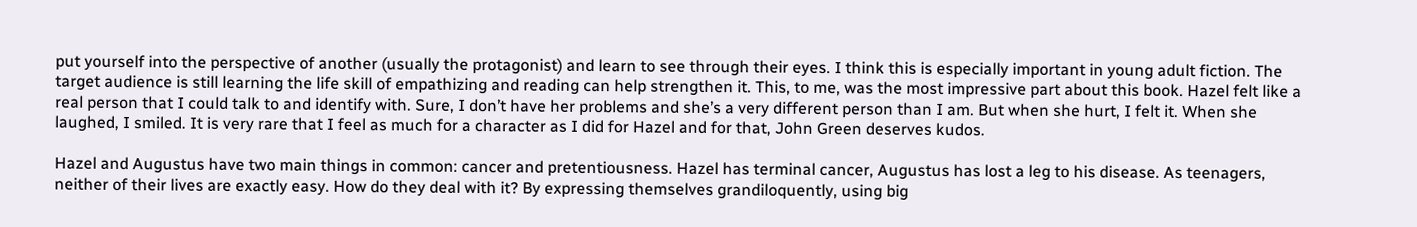put yourself into the perspective of another (usually the protagonist) and learn to see through their eyes. I think this is especially important in young adult fiction. The target audience is still learning the life skill of empathizing and reading can help strengthen it. This, to me, was the most impressive part about this book. Hazel felt like a real person that I could talk to and identify with. Sure, I don’t have her problems and she’s a very different person than I am. But when she hurt, I felt it. When she laughed, I smiled. It is very rare that I feel as much for a character as I did for Hazel and for that, John Green deserves kudos.

Hazel and Augustus have two main things in common: cancer and pretentiousness. Hazel has terminal cancer, Augustus has lost a leg to his disease. As teenagers, neither of their lives are exactly easy. How do they deal with it? By expressing themselves grandiloquently, using big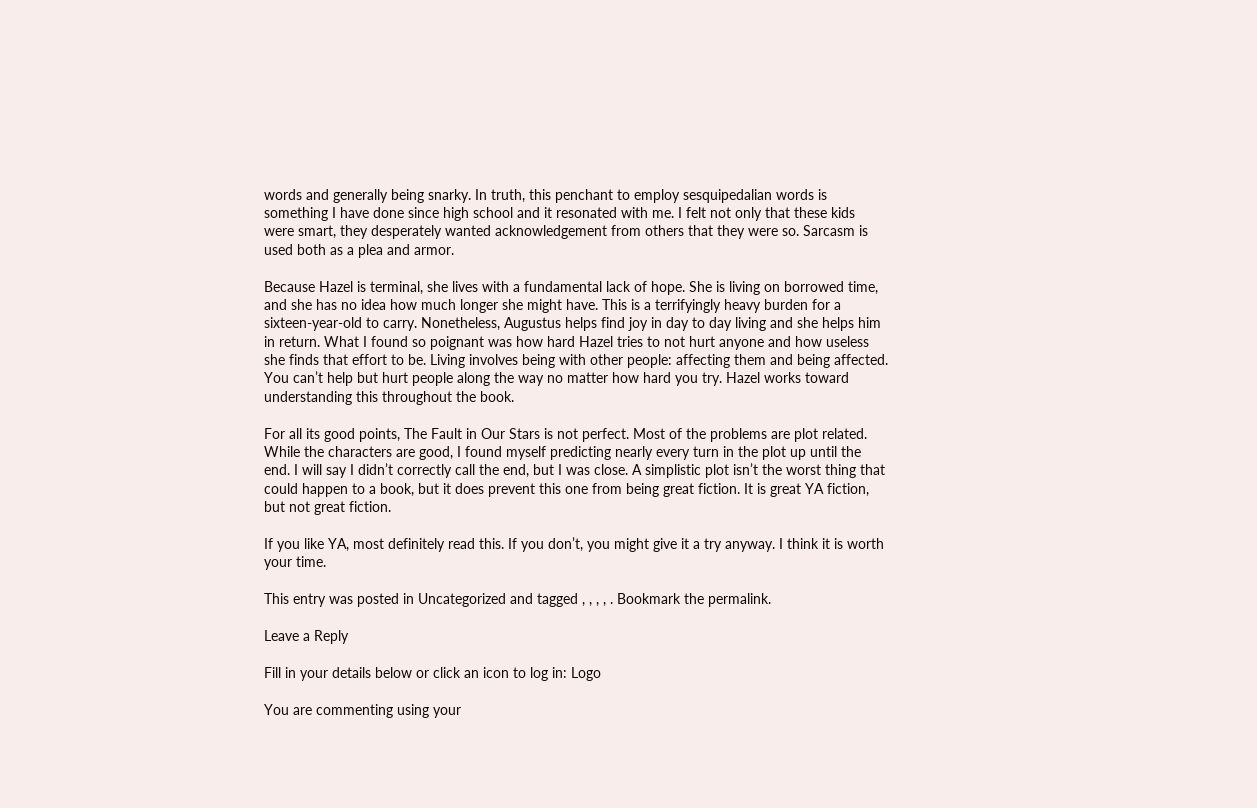words and generally being snarky. In truth, this penchant to employ sesquipedalian words is something I have done since high school and it resonated with me. I felt not only that these kids were smart, they desperately wanted acknowledgement from others that they were so. Sarcasm is used both as a plea and armor.

Because Hazel is terminal, she lives with a fundamental lack of hope. She is living on borrowed time, and she has no idea how much longer she might have. This is a terrifyingly heavy burden for a sixteen-year-old to carry. Nonetheless, Augustus helps find joy in day to day living and she helps him in return. What I found so poignant was how hard Hazel tries to not hurt anyone and how useless she finds that effort to be. Living involves being with other people: affecting them and being affected. You can’t help but hurt people along the way no matter how hard you try. Hazel works toward understanding this throughout the book.

For all its good points, The Fault in Our Stars is not perfect. Most of the problems are plot related. While the characters are good, I found myself predicting nearly every turn in the plot up until the end. I will say I didn’t correctly call the end, but I was close. A simplistic plot isn’t the worst thing that could happen to a book, but it does prevent this one from being great fiction. It is great YA fiction, but not great fiction.

If you like YA, most definitely read this. If you don’t, you might give it a try anyway. I think it is worth your time.

This entry was posted in Uncategorized and tagged , , , , . Bookmark the permalink.

Leave a Reply

Fill in your details below or click an icon to log in: Logo

You are commenting using your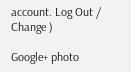account. Log Out /  Change )

Google+ photo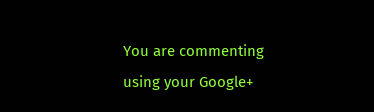You are commenting using your Google+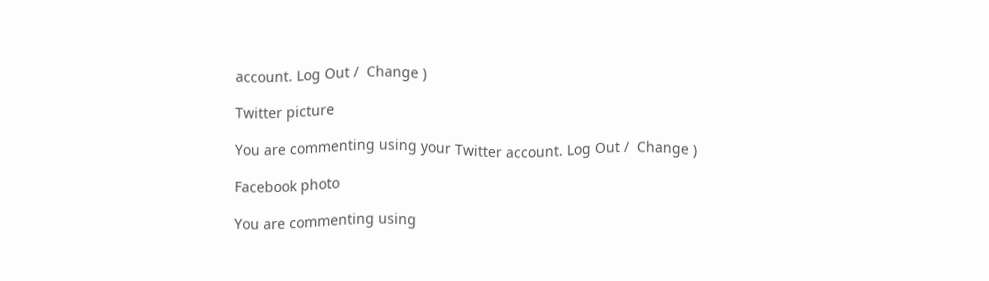account. Log Out /  Change )

Twitter picture

You are commenting using your Twitter account. Log Out /  Change )

Facebook photo

You are commenting using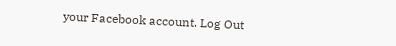your Facebook account. Log Out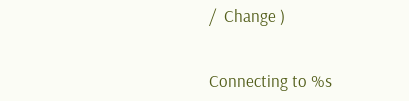/  Change )


Connecting to %s